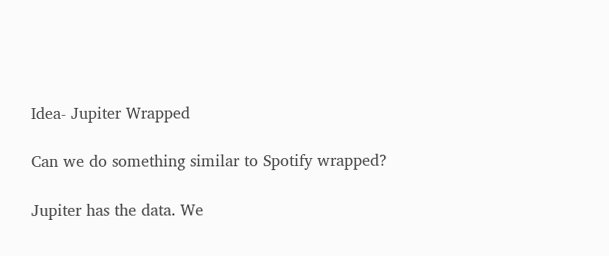Idea- Jupiter Wrapped

Can we do something similar to Spotify wrapped?

Jupiter has the data. We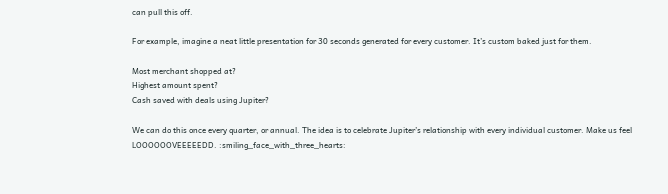can pull this off.

For example, imagine a neat little presentation for 30 seconds generated for every customer. It’s custom baked just for them.

Most merchant shopped at?
Highest amount spent?
Cash saved with deals using Jupiter?

We can do this once every quarter, or annual. The idea is to celebrate Jupiter’s relationship with every individual customer. Make us feel LOOOOOOVEEEEEDD. :smiling_face_with_three_hearts: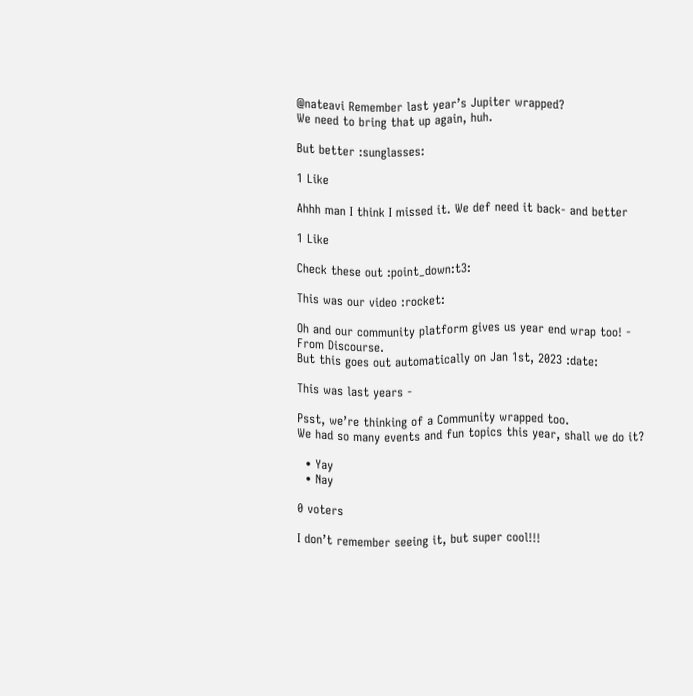@nateavi Remember last year’s Jupiter wrapped?
We need to bring that up again, huh.

But better :sunglasses:

1 Like

Ahhh man I think I missed it. We def need it back- and better

1 Like

Check these out :point_down:t3:

This was our video :rocket:

Oh and our community platform gives us year end wrap too! - From Discourse.
But this goes out automatically on Jan 1st, 2023 :date:

This was last years -

Psst, we’re thinking of a Community wrapped too.
We had so many events and fun topics this year, shall we do it?

  • Yay
  • Nay

0 voters

I don’t remember seeing it, but super cool!!!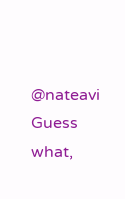@nateavi Guess what,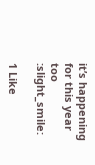it’s happening for this year too :slight_smile:

1 Like